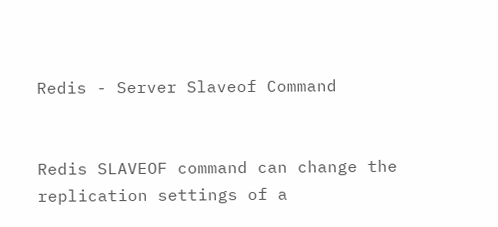Redis - Server Slaveof Command


Redis SLAVEOF command can change the replication settings of a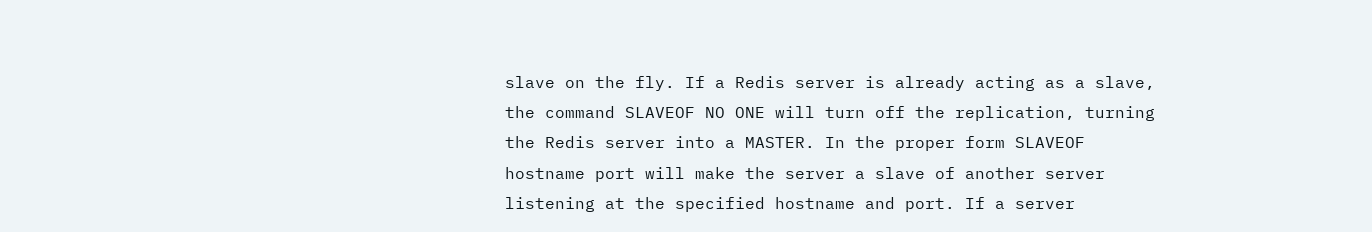slave on the fly. If a Redis server is already acting as a slave, the command SLAVEOF NO ONE will turn off the replication, turning the Redis server into a MASTER. In the proper form SLAVEOF hostname port will make the server a slave of another server listening at the specified hostname and port. If a server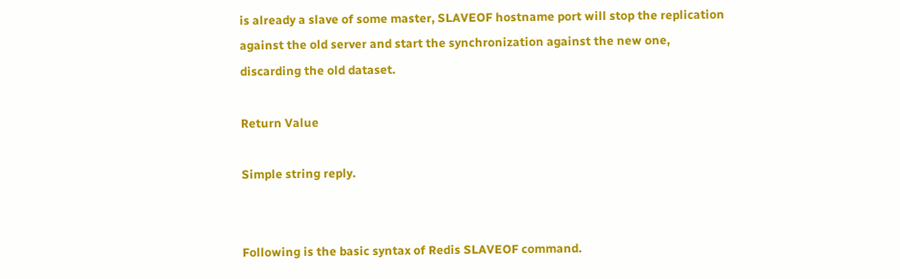is already a slave of some master, SLAVEOF hostname port will stop the replication against the old server and start the synchronization against the new one, discarding the old dataset.

Return Value

Simple string reply.


Following is the basic syntax of Redis SLAVEOF command.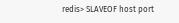redis> SLAVEOF host port